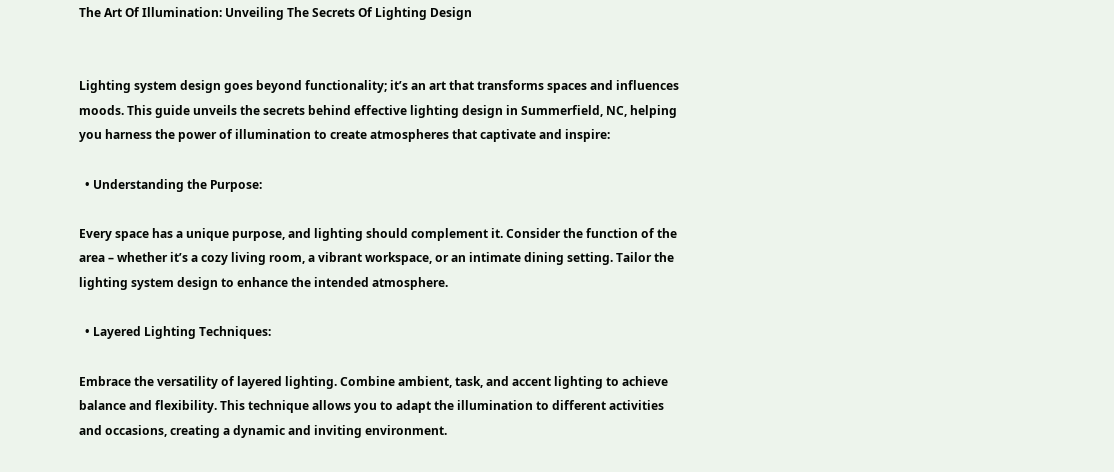The Art Of Illumination: Unveiling The Secrets Of Lighting Design


Lighting system design goes beyond functionality; it’s an art that transforms spaces and influences moods. This guide unveils the secrets behind effective lighting design in Summerfield, NC, helping you harness the power of illumination to create atmospheres that captivate and inspire:

  • Understanding the Purpose:

Every space has a unique purpose, and lighting should complement it. Consider the function of the area – whether it’s a cozy living room, a vibrant workspace, or an intimate dining setting. Tailor the lighting system design to enhance the intended atmosphere.

  • Layered Lighting Techniques:

Embrace the versatility of layered lighting. Combine ambient, task, and accent lighting to achieve balance and flexibility. This technique allows you to adapt the illumination to different activities and occasions, creating a dynamic and inviting environment.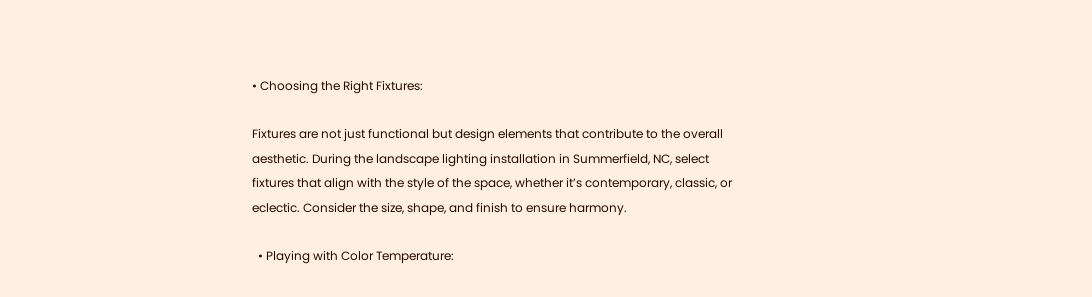• Choosing the Right Fixtures:

Fixtures are not just functional but design elements that contribute to the overall aesthetic. During the landscape lighting installation in Summerfield, NC, select fixtures that align with the style of the space, whether it’s contemporary, classic, or eclectic. Consider the size, shape, and finish to ensure harmony.

  • Playing with Color Temperature: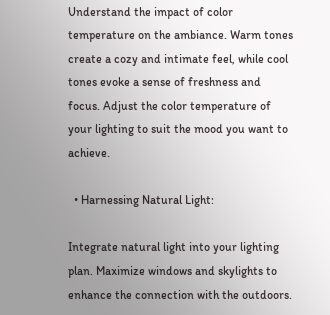Understand the impact of color temperature on the ambiance. Warm tones create a cozy and intimate feel, while cool tones evoke a sense of freshness and focus. Adjust the color temperature of your lighting to suit the mood you want to achieve.

  • Harnessing Natural Light:

Integrate natural light into your lighting plan. Maximize windows and skylights to enhance the connection with the outdoors.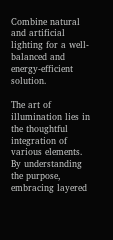Combine natural and artificial lighting for a well-balanced and energy-efficient solution.

The art of illumination lies in the thoughtful integration of various elements. By understanding the purpose, embracing layered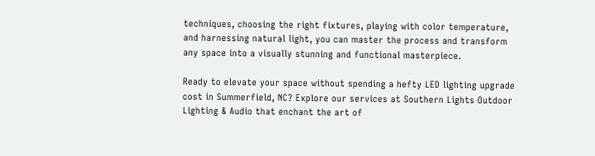techniques, choosing the right fixtures, playing with color temperature, and harnessing natural light, you can master the process and transform any space into a visually stunning and functional masterpiece.

Ready to elevate your space without spending a hefty LED lighting upgrade cost in Summerfield, NC? Explore our services at Southern Lights Outdoor Lighting & Audio that enchant the art of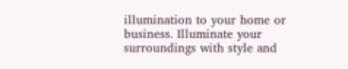illumination to your home or business. Illuminate your surroundings with style and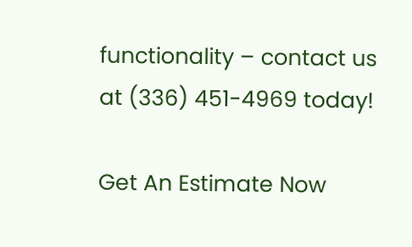functionality – contact us at (336) 451-4969 today!

Get An Estimate Now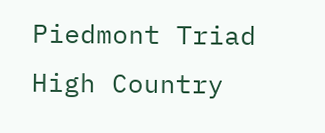Piedmont Triad
High Country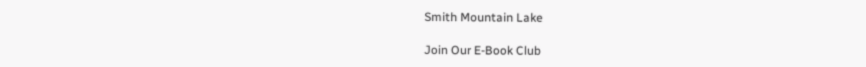Smith Mountain Lake

Join Our E-Book Club